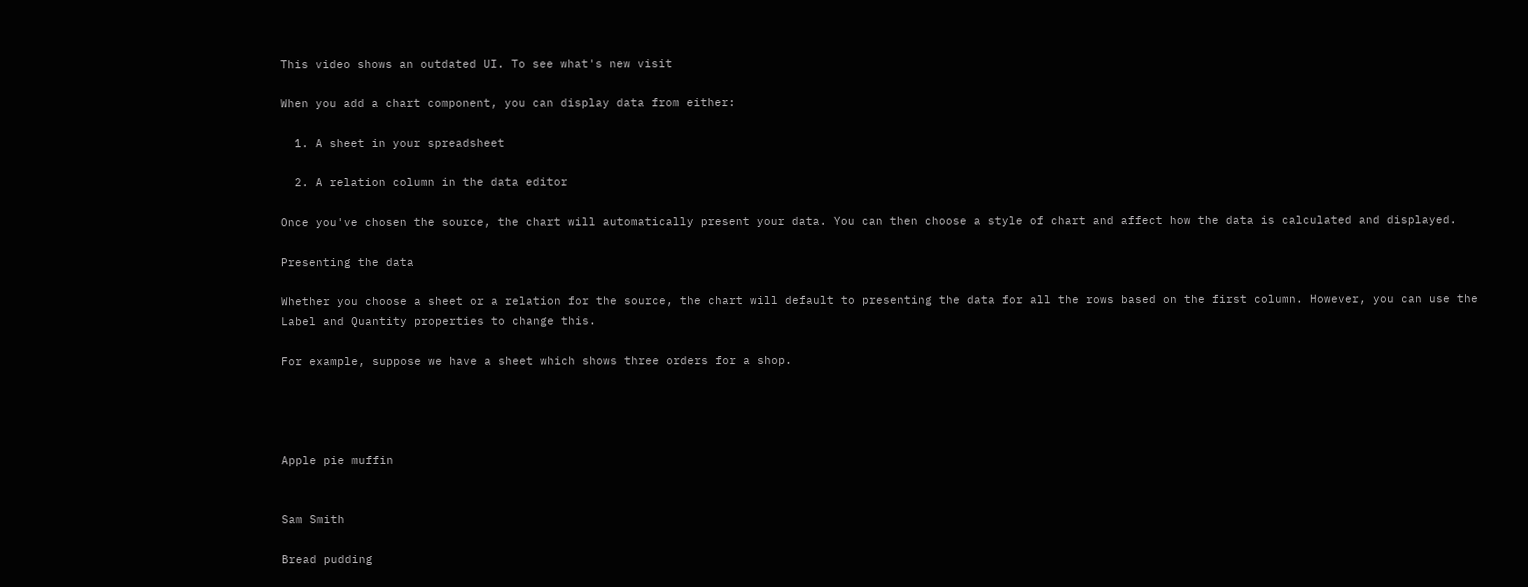This video shows an outdated UI. To see what's new visit

When you add a chart component, you can display data from either:

  1. A sheet in your spreadsheet

  2. A relation column in the data editor

Once you've chosen the source, the chart will automatically present your data. You can then choose a style of chart and affect how the data is calculated and displayed.

Presenting the data

Whether you choose a sheet or a relation for the source, the chart will default to presenting the data for all the rows based on the first column. However, you can use the Label and Quantity properties to change this.

For example, suppose we have a sheet which shows three orders for a shop.




Apple pie muffin


Sam Smith

Bread pudding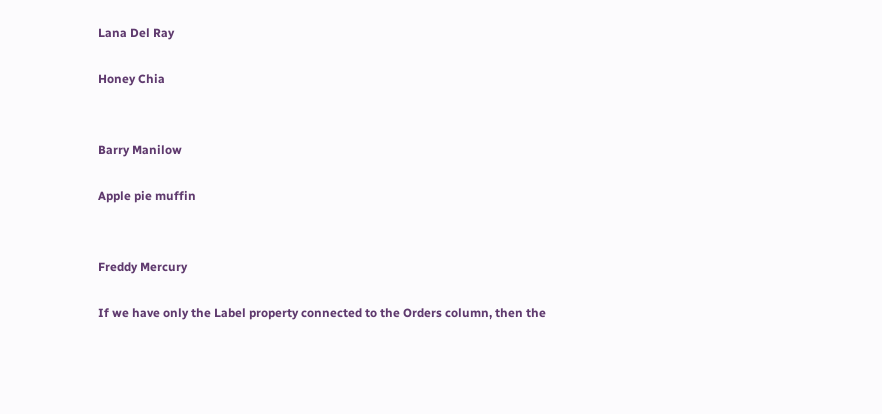Lana Del Ray

Honey Chia


Barry Manilow

Apple pie muffin


Freddy Mercury

If we have only the Label property connected to the Orders column, then the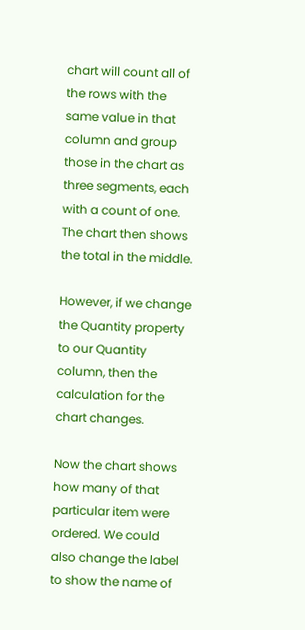chart will count all of the rows with the same value in that column and group those in the chart as three segments, each with a count of one. The chart then shows the total in the middle.

However, if we change the Quantity property to our Quantity column, then the calculation for the chart changes.

Now the chart shows how many of that particular item were ordered. We could also change the label to show the name of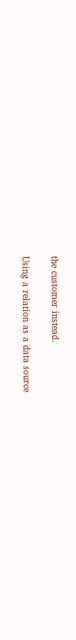the customer instead.

Using a relation as a data source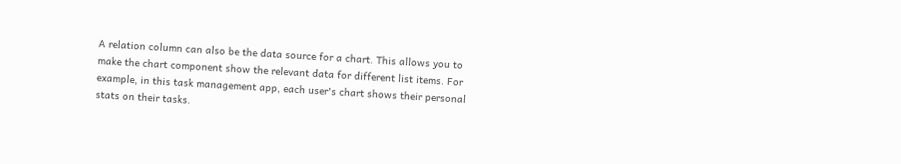A relation column can also be the data source for a chart. This allows you to make the chart component show the relevant data for different list items. For example, in this task management app, each user's chart shows their personal stats on their tasks.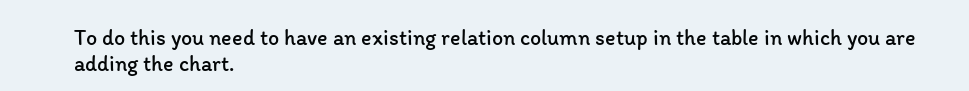To do this you need to have an existing relation column setup in the table in which you are adding the chart.